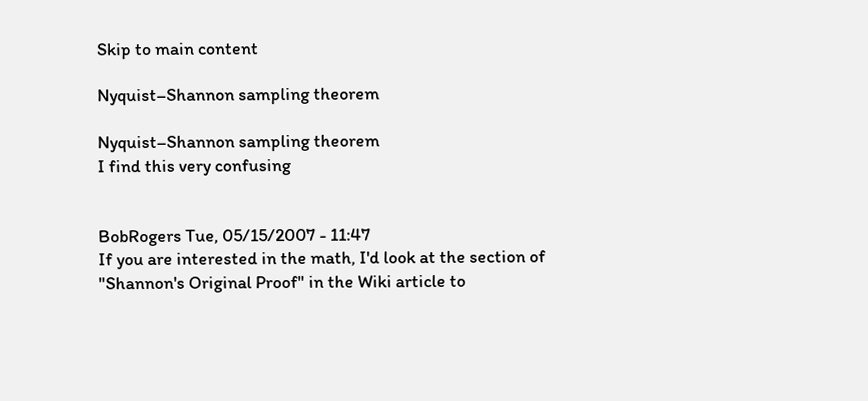Skip to main content

Nyquist–Shannon sampling theorem

Nyquist–Shannon sampling theorem
I find this very confusing


BobRogers Tue, 05/15/2007 - 11:47
If you are interested in the math, I'd look at the section of "Shannon's Original Proof" in the Wiki article to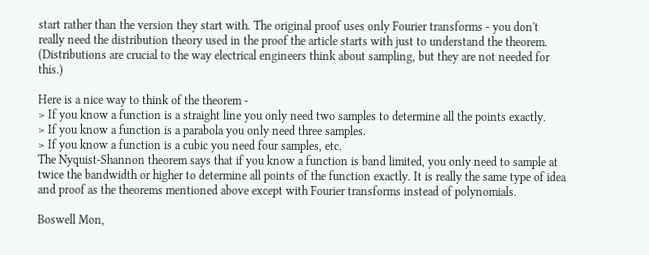start rather than the version they start with. The original proof uses only Fourier transforms - you don't really need the distribution theory used in the proof the article starts with just to understand the theorem. (Distributions are crucial to the way electrical engineers think about sampling, but they are not needed for this.)

Here is a nice way to think of the theorem -
> If you know a function is a straight line you only need two samples to determine all the points exactly.
> If you know a function is a parabola you only need three samples.
> If you know a function is a cubic you need four samples, etc.
The Nyquist-Shannon theorem says that if you know a function is band limited, you only need to sample at twice the bandwidth or higher to determine all points of the function exactly. It is really the same type of idea and proof as the theorems mentioned above except with Fourier transforms instead of polynomials.

Boswell Mon,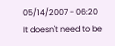05/14/2007 - 06:20
It doesn't need to be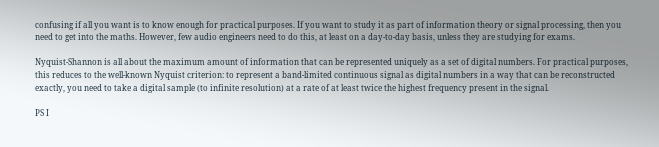confusing if all you want is to know enough for practical purposes. If you want to study it as part of information theory or signal processing, then you need to get into the maths. However, few audio engineers need to do this, at least on a day-to-day basis, unless they are studying for exams.

Nyquist-Shannon is all about the maximum amount of information that can be represented uniquely as a set of digital numbers. For practical purposes, this reduces to the well-known Nyquist criterion: to represent a band-limited continuous signal as digital numbers in a way that can be reconstructed exactly, you need to take a digital sample (to infinite resolution) at a rate of at least twice the highest frequency present in the signal.

PS I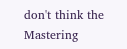don't think the Mastering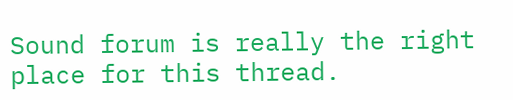Sound forum is really the right place for this thread.